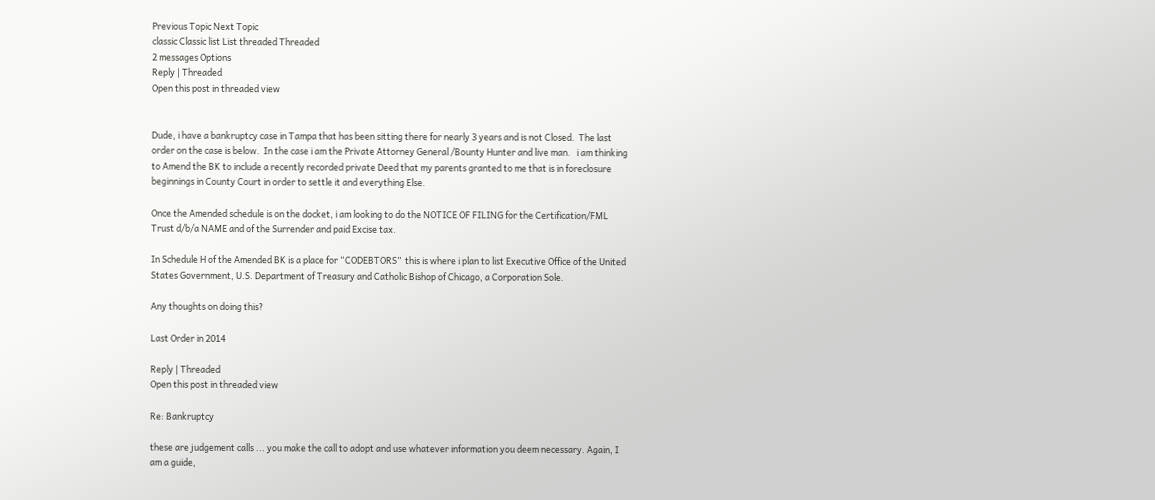Previous Topic Next Topic
classic Classic list List threaded Threaded
2 messages Options
Reply | Threaded
Open this post in threaded view


Dude, i have a bankruptcy case in Tampa that has been sitting there for nearly 3 years and is not Closed.  The last order on the case is below.  In the case i am the Private Attorney General /Bounty Hunter and live man.   i am thinking to Amend the BK to include a recently recorded private Deed that my parents granted to me that is in foreclosure beginnings in County Court in order to settle it and everything Else.

Once the Amended schedule is on the docket, i am looking to do the NOTICE OF FILING for the Certification/FML Trust d/b/a NAME and of the Surrender and paid Excise tax.

In Schedule H of the Amended BK is a place for “CODEBTORS”  this is where i plan to list Executive Office of the United States Government, U.S. Department of Treasury and Catholic Bishop of Chicago, a Corporation Sole.

Any thoughts on doing this?

Last Order in 2014

Reply | Threaded
Open this post in threaded view

Re: Bankruptcy

these are judgement calls ... you make the call to adopt and use whatever information you deem necessary. Again, I am a guide,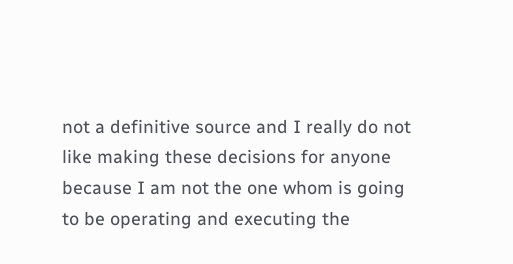not a definitive source and I really do not like making these decisions for anyone because I am not the one whom is going to be operating and executing the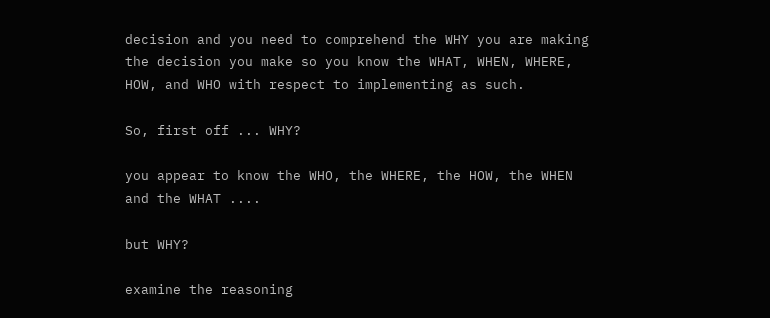decision and you need to comprehend the WHY you are making the decision you make so you know the WHAT, WHEN, WHERE, HOW, and WHO with respect to implementing as such.

So, first off ... WHY?

you appear to know the WHO, the WHERE, the HOW, the WHEN and the WHAT ....

but WHY?

examine the reasoning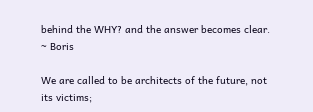behind the WHY? and the answer becomes clear.
~ Boris

We are called to be architects of the future, not its victims;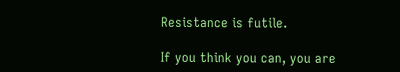Resistance is futile.

If you think you can, you are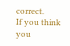correct.
If you think you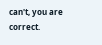can't, you are correct.